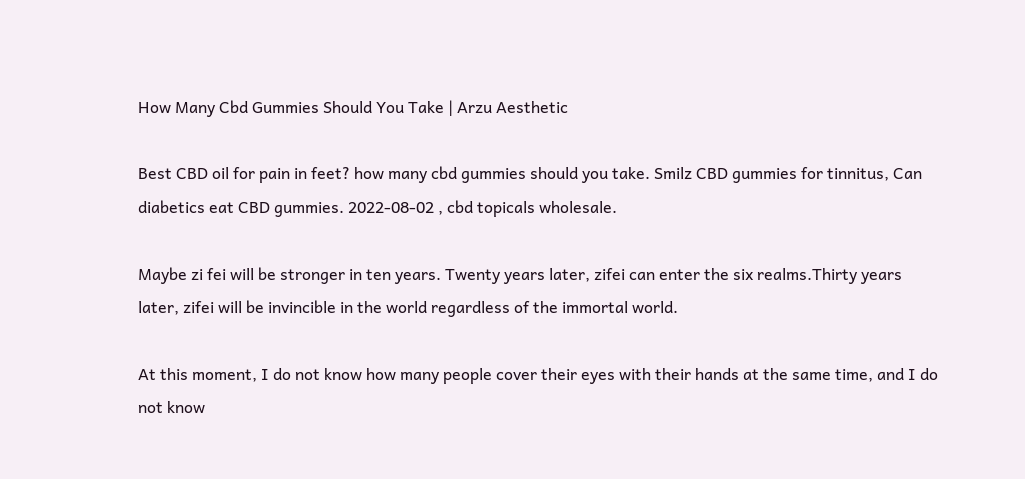How Many Cbd Gummies Should You Take | Arzu Aesthetic

Best CBD oil for pain in feet? how many cbd gummies should you take. Smilz CBD gummies for tinnitus, Can diabetics eat CBD gummies. 2022-08-02 , cbd topicals wholesale.

Maybe zi fei will be stronger in ten years. Twenty years later, zifei can enter the six realms.Thirty years later, zifei will be invincible in the world regardless of the immortal world.

At this moment, I do not know how many people cover their eyes with their hands at the same time, and I do not know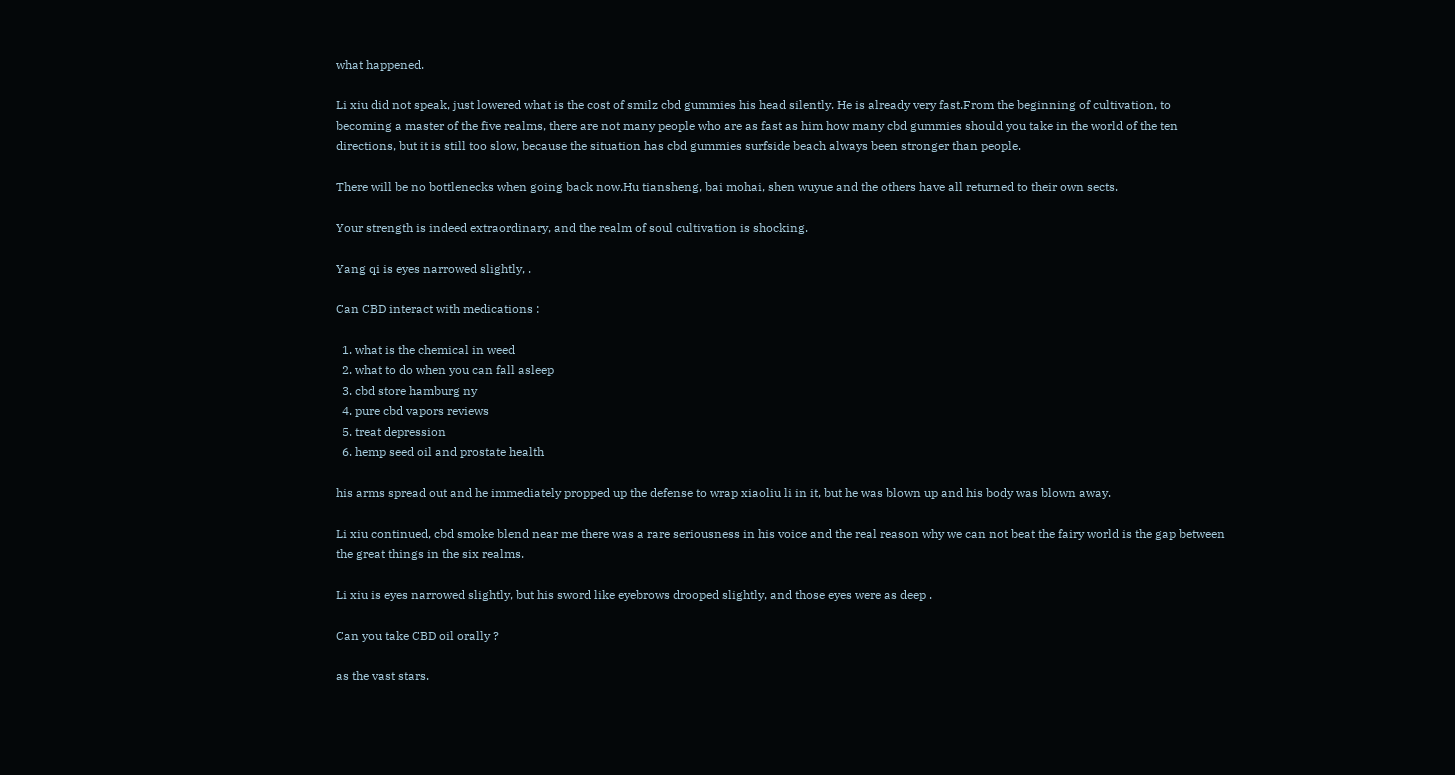what happened.

Li xiu did not speak, just lowered what is the cost of smilz cbd gummies his head silently. He is already very fast.From the beginning of cultivation, to becoming a master of the five realms, there are not many people who are as fast as him how many cbd gummies should you take in the world of the ten directions, but it is still too slow, because the situation has cbd gummies surfside beach always been stronger than people.

There will be no bottlenecks when going back now.Hu tiansheng, bai mohai, shen wuyue and the others have all returned to their own sects.

Your strength is indeed extraordinary, and the realm of soul cultivation is shocking.

Yang qi is eyes narrowed slightly, .

Can CBD interact with medications :

  1. what is the chemical in weed
  2. what to do when you can fall asleep
  3. cbd store hamburg ny
  4. pure cbd vapors reviews
  5. treat depression
  6. hemp seed oil and prostate health

his arms spread out and he immediately propped up the defense to wrap xiaoliu li in it, but he was blown up and his body was blown away.

Li xiu continued, cbd smoke blend near me there was a rare seriousness in his voice and the real reason why we can not beat the fairy world is the gap between the great things in the six realms.

Li xiu is eyes narrowed slightly, but his sword like eyebrows drooped slightly, and those eyes were as deep .

Can you take CBD oil orally ?

as the vast stars.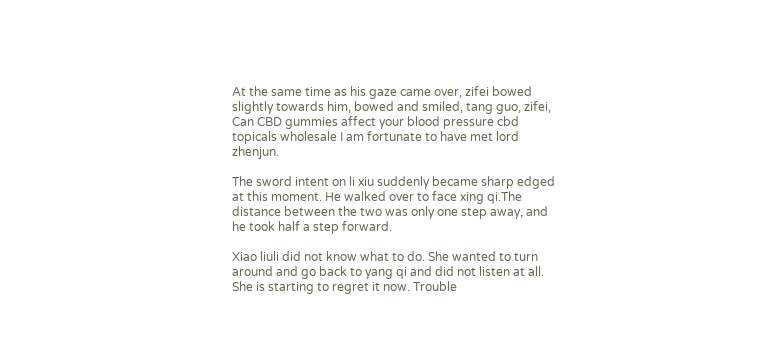At the same time as his gaze came over, zifei bowed slightly towards him, bowed and smiled, tang guo, zifei, Can CBD gummies affect your blood pressure cbd topicals wholesale I am fortunate to have met lord zhenjun.

The sword intent on li xiu suddenly became sharp edged at this moment. He walked over to face xing qi.The distance between the two was only one step away, and he took half a step forward.

Xiao liuli did not know what to do. She wanted to turn around and go back to yang qi and did not listen at all. She is starting to regret it now. Trouble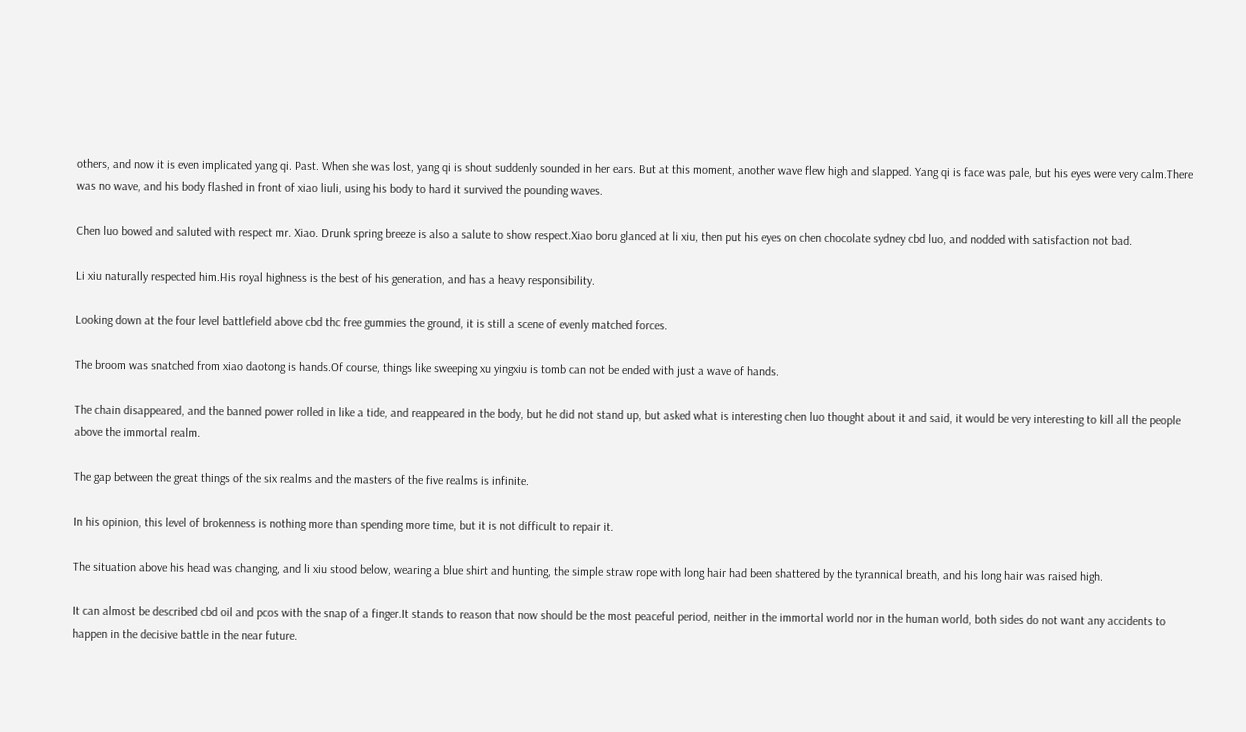others, and now it is even implicated yang qi. Past. When she was lost, yang qi is shout suddenly sounded in her ears. But at this moment, another wave flew high and slapped. Yang qi is face was pale, but his eyes were very calm.There was no wave, and his body flashed in front of xiao liuli, using his body to hard it survived the pounding waves.

Chen luo bowed and saluted with respect mr. Xiao. Drunk spring breeze is also a salute to show respect.Xiao boru glanced at li xiu, then put his eyes on chen chocolate sydney cbd luo, and nodded with satisfaction not bad.

Li xiu naturally respected him.His royal highness is the best of his generation, and has a heavy responsibility.

Looking down at the four level battlefield above cbd thc free gummies the ground, it is still a scene of evenly matched forces.

The broom was snatched from xiao daotong is hands.Of course, things like sweeping xu yingxiu is tomb can not be ended with just a wave of hands.

The chain disappeared, and the banned power rolled in like a tide, and reappeared in the body, but he did not stand up, but asked what is interesting chen luo thought about it and said, it would be very interesting to kill all the people above the immortal realm.

The gap between the great things of the six realms and the masters of the five realms is infinite.

In his opinion, this level of brokenness is nothing more than spending more time, but it is not difficult to repair it.

The situation above his head was changing, and li xiu stood below, wearing a blue shirt and hunting, the simple straw rope with long hair had been shattered by the tyrannical breath, and his long hair was raised high.

It can almost be described cbd oil and pcos with the snap of a finger.It stands to reason that now should be the most peaceful period, neither in the immortal world nor in the human world, both sides do not want any accidents to happen in the decisive battle in the near future.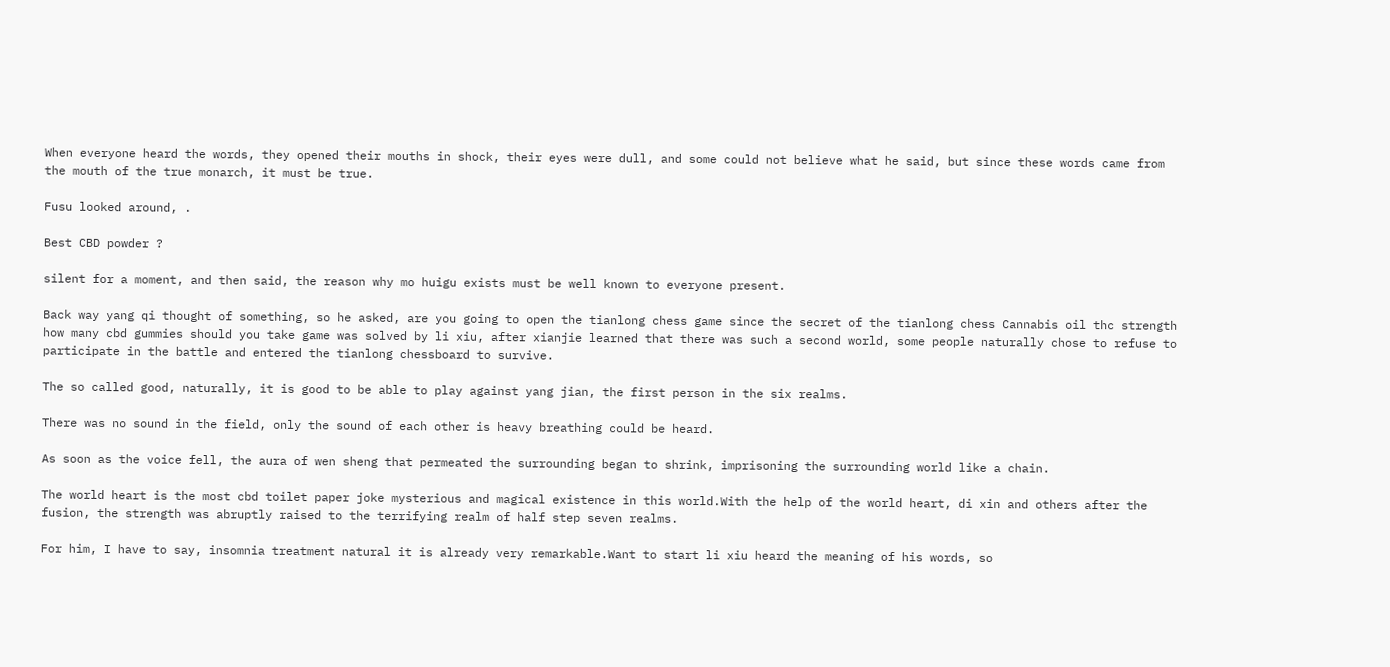When everyone heard the words, they opened their mouths in shock, their eyes were dull, and some could not believe what he said, but since these words came from the mouth of the true monarch, it must be true.

Fusu looked around, .

Best CBD powder ?

silent for a moment, and then said, the reason why mo huigu exists must be well known to everyone present.

Back way yang qi thought of something, so he asked, are you going to open the tianlong chess game since the secret of the tianlong chess Cannabis oil thc strength how many cbd gummies should you take game was solved by li xiu, after xianjie learned that there was such a second world, some people naturally chose to refuse to participate in the battle and entered the tianlong chessboard to survive.

The so called good, naturally, it is good to be able to play against yang jian, the first person in the six realms.

There was no sound in the field, only the sound of each other is heavy breathing could be heard.

As soon as the voice fell, the aura of wen sheng that permeated the surrounding began to shrink, imprisoning the surrounding world like a chain.

The world heart is the most cbd toilet paper joke mysterious and magical existence in this world.With the help of the world heart, di xin and others after the fusion, the strength was abruptly raised to the terrifying realm of half step seven realms.

For him, I have to say, insomnia treatment natural it is already very remarkable.Want to start li xiu heard the meaning of his words, so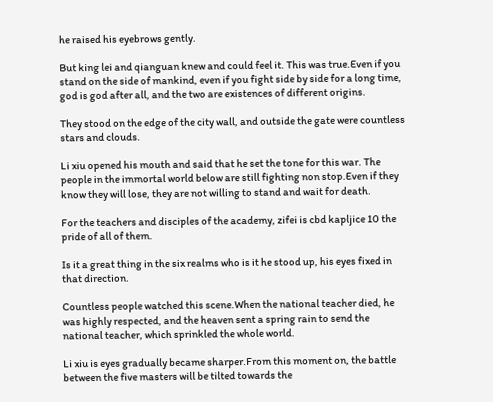he raised his eyebrows gently.

But king lei and qianguan knew and could feel it. This was true.Even if you stand on the side of mankind, even if you fight side by side for a long time, god is god after all, and the two are existences of different origins.

They stood on the edge of the city wall, and outside the gate were countless stars and clouds.

Li xiu opened his mouth and said that he set the tone for this war. The people in the immortal world below are still fighting non stop.Even if they know they will lose, they are not willing to stand and wait for death.

For the teachers and disciples of the academy, zifei is cbd kapljice 10 the pride of all of them.

Is it a great thing in the six realms who is it he stood up, his eyes fixed in that direction.

Countless people watched this scene.When the national teacher died, he was highly respected, and the heaven sent a spring rain to send the national teacher, which sprinkled the whole world.

Li xiu is eyes gradually became sharper.From this moment on, the battle between the five masters will be tilted towards the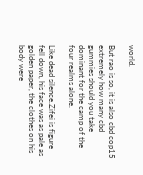world.

But rao is so, it is also cbd cop15 extremely how many cbd gummies should you take dominant for the camp of the four realms alone.

Like dead silence.Zifei is figure fell down, his face was as pale as golden paper, the clothes on his body were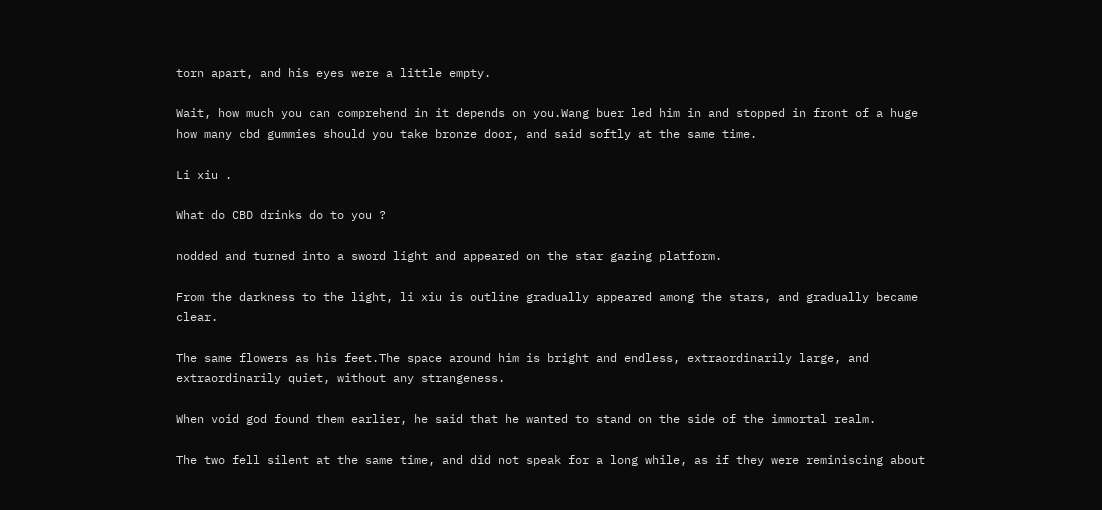torn apart, and his eyes were a little empty.

Wait, how much you can comprehend in it depends on you.Wang buer led him in and stopped in front of a huge how many cbd gummies should you take bronze door, and said softly at the same time.

Li xiu .

What do CBD drinks do to you ?

nodded and turned into a sword light and appeared on the star gazing platform.

From the darkness to the light, li xiu is outline gradually appeared among the stars, and gradually became clear.

The same flowers as his feet.The space around him is bright and endless, extraordinarily large, and extraordinarily quiet, without any strangeness.

When void god found them earlier, he said that he wanted to stand on the side of the immortal realm.

The two fell silent at the same time, and did not speak for a long while, as if they were reminiscing about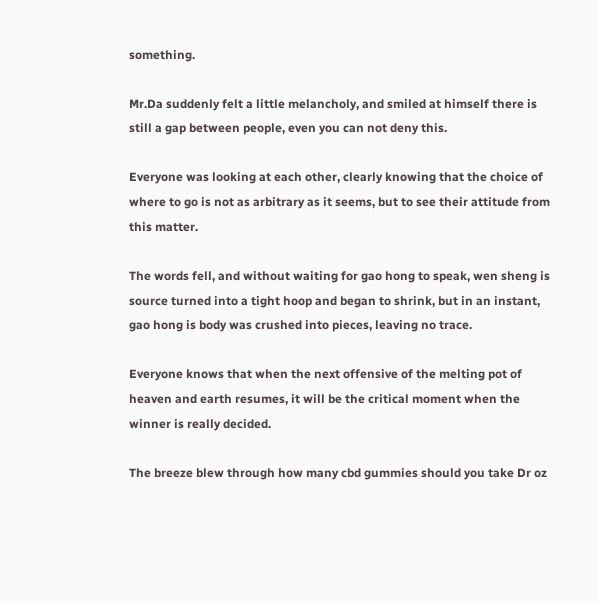something.

Mr.Da suddenly felt a little melancholy, and smiled at himself there is still a gap between people, even you can not deny this.

Everyone was looking at each other, clearly knowing that the choice of where to go is not as arbitrary as it seems, but to see their attitude from this matter.

The words fell, and without waiting for gao hong to speak, wen sheng is source turned into a tight hoop and began to shrink, but in an instant, gao hong is body was crushed into pieces, leaving no trace.

Everyone knows that when the next offensive of the melting pot of heaven and earth resumes, it will be the critical moment when the winner is really decided.

The breeze blew through how many cbd gummies should you take Dr oz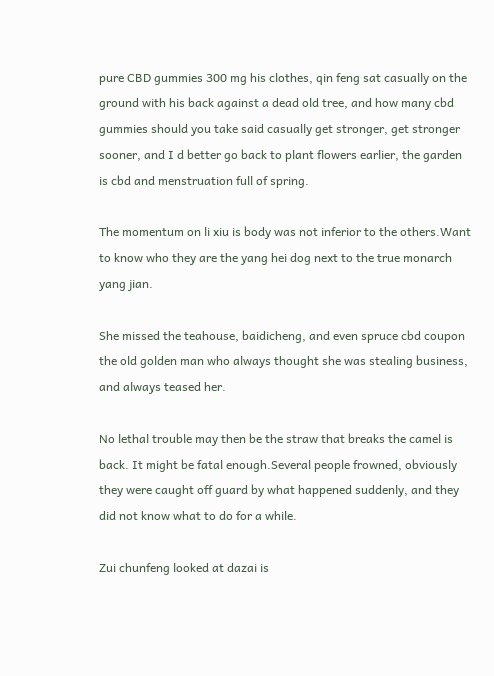pure CBD gummies 300 mg his clothes, qin feng sat casually on the ground with his back against a dead old tree, and how many cbd gummies should you take said casually get stronger, get stronger sooner, and I d better go back to plant flowers earlier, the garden is cbd and menstruation full of spring.

The momentum on li xiu is body was not inferior to the others.Want to know who they are the yang hei dog next to the true monarch yang jian.

She missed the teahouse, baidicheng, and even spruce cbd coupon the old golden man who always thought she was stealing business, and always teased her.

No lethal trouble may then be the straw that breaks the camel is back. It might be fatal enough.Several people frowned, obviously they were caught off guard by what happened suddenly, and they did not know what to do for a while.

Zui chunfeng looked at dazai is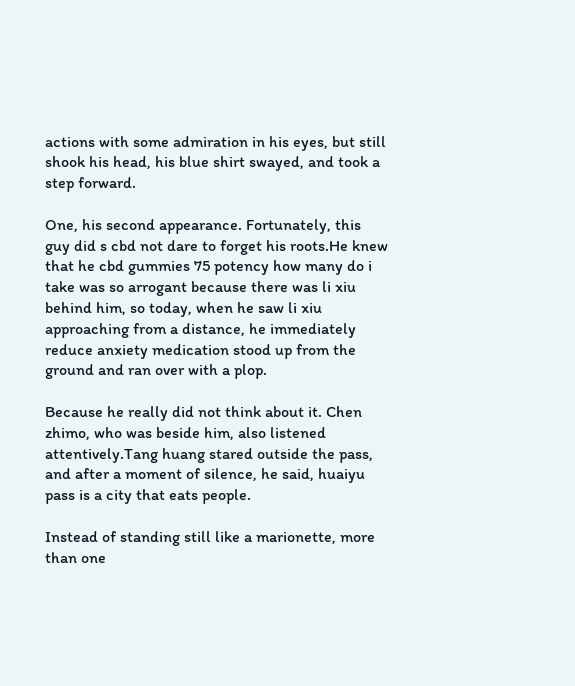actions with some admiration in his eyes, but still shook his head, his blue shirt swayed, and took a step forward.

One, his second appearance. Fortunately, this guy did s cbd not dare to forget his roots.He knew that he cbd gummies 75 potency how many do i take was so arrogant because there was li xiu behind him, so today, when he saw li xiu approaching from a distance, he immediately reduce anxiety medication stood up from the ground and ran over with a plop.

Because he really did not think about it. Chen zhimo, who was beside him, also listened attentively.Tang huang stared outside the pass, and after a moment of silence, he said, huaiyu pass is a city that eats people.

Instead of standing still like a marionette, more than one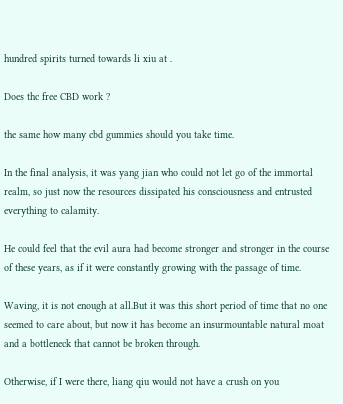hundred spirits turned towards li xiu at .

Does thc free CBD work ?

the same how many cbd gummies should you take time.

In the final analysis, it was yang jian who could not let go of the immortal realm, so just now the resources dissipated his consciousness and entrusted everything to calamity.

He could feel that the evil aura had become stronger and stronger in the course of these years, as if it were constantly growing with the passage of time.

Waving, it is not enough at all.But it was this short period of time that no one seemed to care about, but now it has become an insurmountable natural moat and a bottleneck that cannot be broken through.

Otherwise, if I were there, liang qiu would not have a crush on you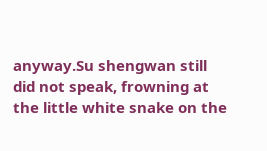anyway.Su shengwan still did not speak, frowning at the little white snake on the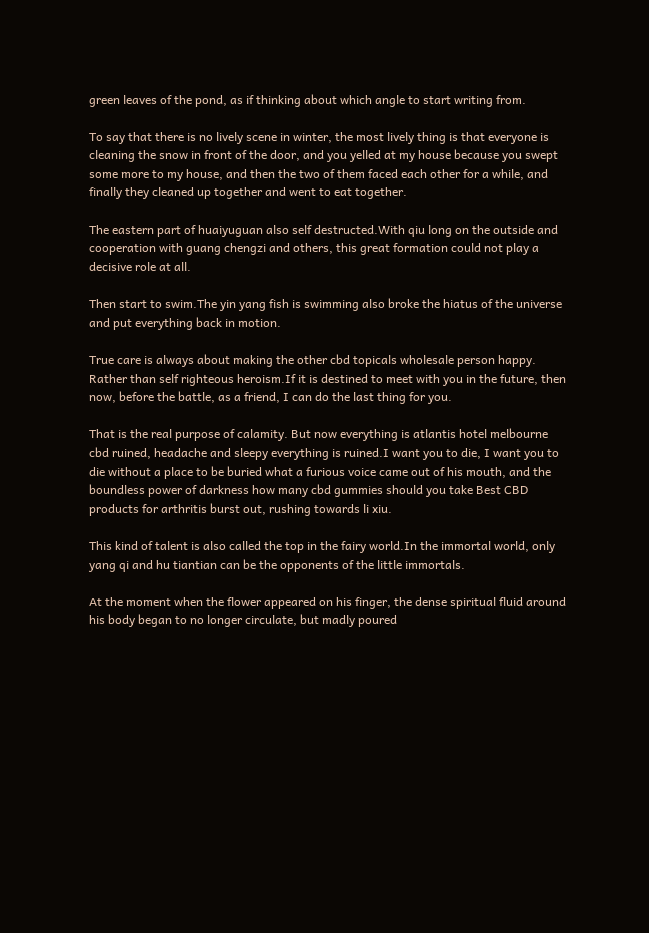green leaves of the pond, as if thinking about which angle to start writing from.

To say that there is no lively scene in winter, the most lively thing is that everyone is cleaning the snow in front of the door, and you yelled at my house because you swept some more to my house, and then the two of them faced each other for a while, and finally they cleaned up together and went to eat together.

The eastern part of huaiyuguan also self destructed.With qiu long on the outside and cooperation with guang chengzi and others, this great formation could not play a decisive role at all.

Then start to swim.The yin yang fish is swimming also broke the hiatus of the universe and put everything back in motion.

True care is always about making the other cbd topicals wholesale person happy. Rather than self righteous heroism.If it is destined to meet with you in the future, then now, before the battle, as a friend, I can do the last thing for you.

That is the real purpose of calamity. But now everything is atlantis hotel melbourne cbd ruined, headache and sleepy everything is ruined.I want you to die, I want you to die without a place to be buried what a furious voice came out of his mouth, and the boundless power of darkness how many cbd gummies should you take Best CBD products for arthritis burst out, rushing towards li xiu.

This kind of talent is also called the top in the fairy world.In the immortal world, only yang qi and hu tiantian can be the opponents of the little immortals.

At the moment when the flower appeared on his finger, the dense spiritual fluid around his body began to no longer circulate, but madly poured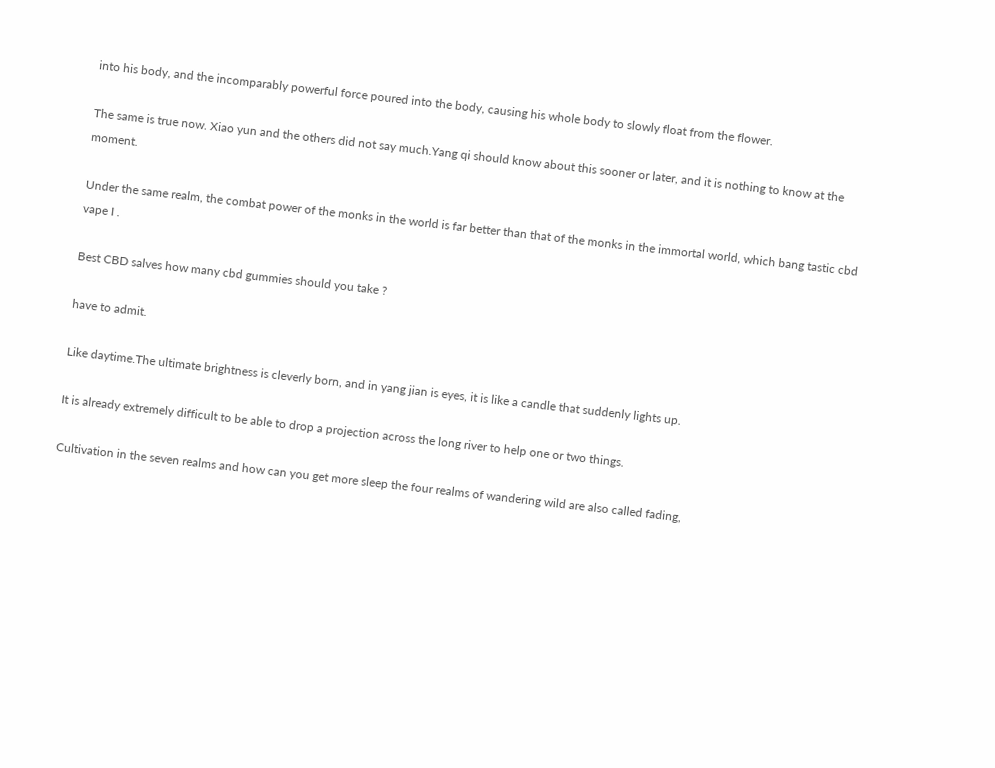into his body, and the incomparably powerful force poured into the body, causing his whole body to slowly float from the flower.

The same is true now. Xiao yun and the others did not say much.Yang qi should know about this sooner or later, and it is nothing to know at the moment.

Under the same realm, the combat power of the monks in the world is far better than that of the monks in the immortal world, which bang tastic cbd vape I .

Best CBD salves how many cbd gummies should you take ?

have to admit.

Like daytime.The ultimate brightness is cleverly born, and in yang jian is eyes, it is like a candle that suddenly lights up.

It is already extremely difficult to be able to drop a projection across the long river to help one or two things.

Cultivation in the seven realms and how can you get more sleep the four realms of wandering wild are also called fading,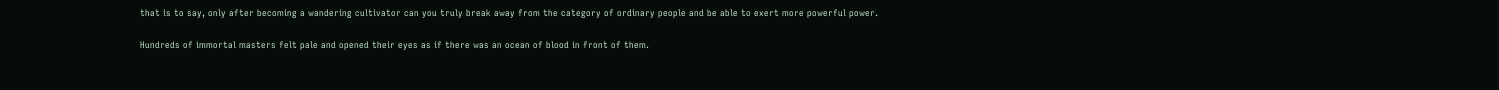that is to say, only after becoming a wandering cultivator can you truly break away from the category of ordinary people and be able to exert more powerful power.

Hundreds of immortal masters felt pale and opened their eyes as if there was an ocean of blood in front of them.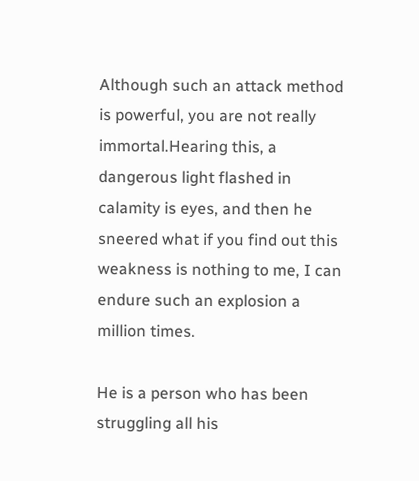Although such an attack method is powerful, you are not really immortal.Hearing this, a dangerous light flashed in calamity is eyes, and then he sneered what if you find out this weakness is nothing to me, I can endure such an explosion a million times.

He is a person who has been struggling all his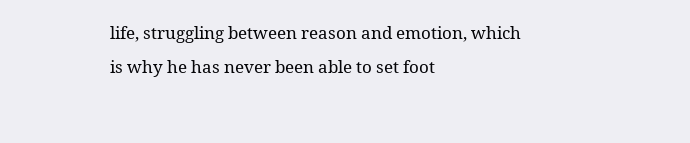life, struggling between reason and emotion, which is why he has never been able to set foot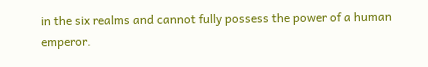in the six realms and cannot fully possess the power of a human emperor.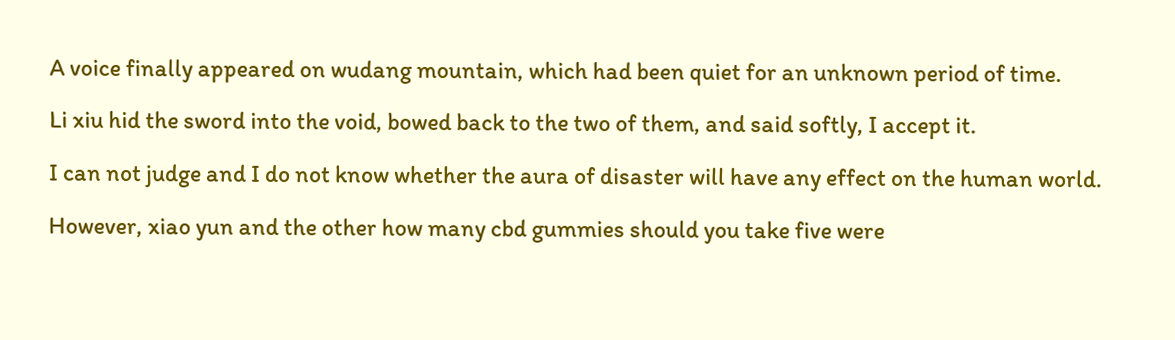A voice finally appeared on wudang mountain, which had been quiet for an unknown period of time.

Li xiu hid the sword into the void, bowed back to the two of them, and said softly, I accept it.

I can not judge and I do not know whether the aura of disaster will have any effect on the human world.

However, xiao yun and the other how many cbd gummies should you take five were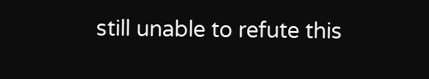still unable to refute this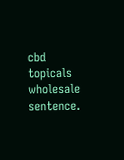cbd topicals wholesale sentence.